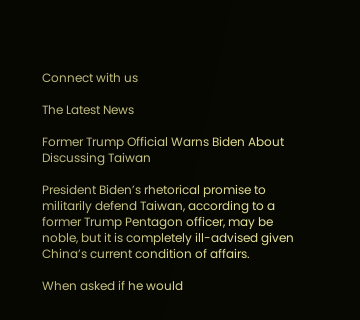Connect with us

The Latest News

Former Trump Official Warns Biden About Discussing Taiwan

President Biden’s rhetorical promise to militarily defend Taiwan, according to a former Trump Pentagon officer, may be noble, but it is completely ill-advised given China’s current condition of affairs.

When asked if he would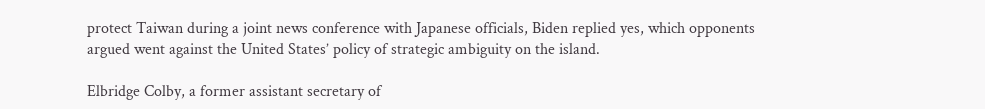protect Taiwan during a joint news conference with Japanese officials, Biden replied yes, which opponents argued went against the United States’ policy of strategic ambiguity on the island.

Elbridge Colby, a former assistant secretary of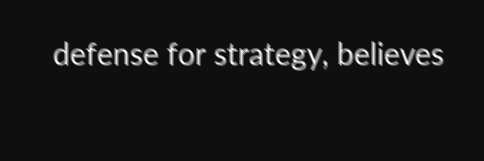defense for strategy, believes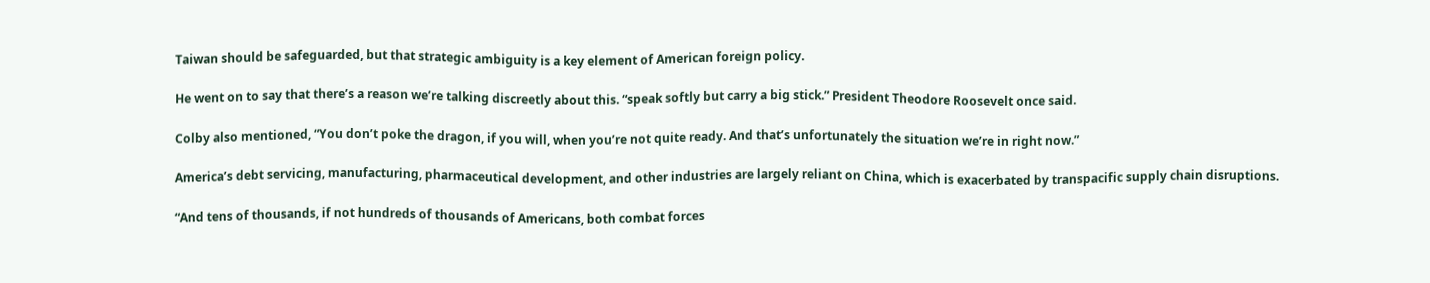Taiwan should be safeguarded, but that strategic ambiguity is a key element of American foreign policy.

He went on to say that there’s a reason we’re talking discreetly about this. “speak softly but carry a big stick.” President Theodore Roosevelt once said.

Colby also mentioned, “You don’t poke the dragon, if you will, when you’re not quite ready. And that’s unfortunately the situation we’re in right now.”

America’s debt servicing, manufacturing, pharmaceutical development, and other industries are largely reliant on China, which is exacerbated by transpacific supply chain disruptions.

“And tens of thousands, if not hundreds of thousands of Americans, both combat forces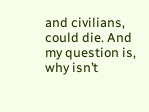and civilians, could die. And my question is, why isn’t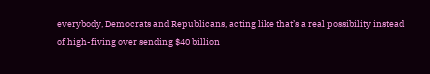everybody, Democrats and Republicans, acting like that’s a real possibility instead of high-fiving over sending $40 billion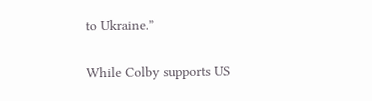to Ukraine.”

While Colby supports US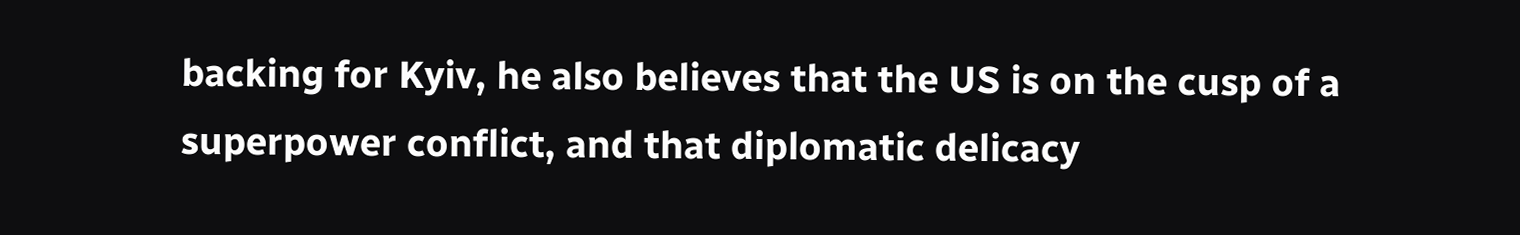backing for Kyiv, he also believes that the US is on the cusp of a superpower conflict, and that diplomatic delicacy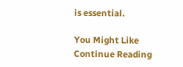is essential.

You Might Like
Continue Reading